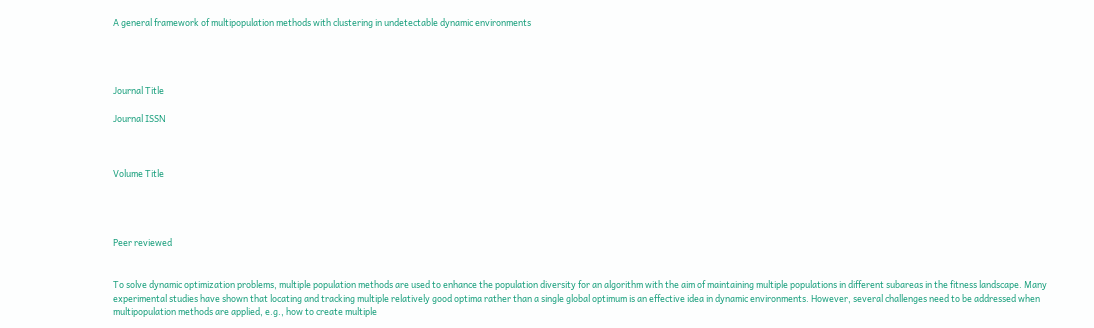A general framework of multipopulation methods with clustering in undetectable dynamic environments




Journal Title

Journal ISSN



Volume Title




Peer reviewed


To solve dynamic optimization problems, multiple population methods are used to enhance the population diversity for an algorithm with the aim of maintaining multiple populations in different subareas in the fitness landscape. Many experimental studies have shown that locating and tracking multiple relatively good optima rather than a single global optimum is an effective idea in dynamic environments. However, several challenges need to be addressed when multipopulation methods are applied, e.g., how to create multiple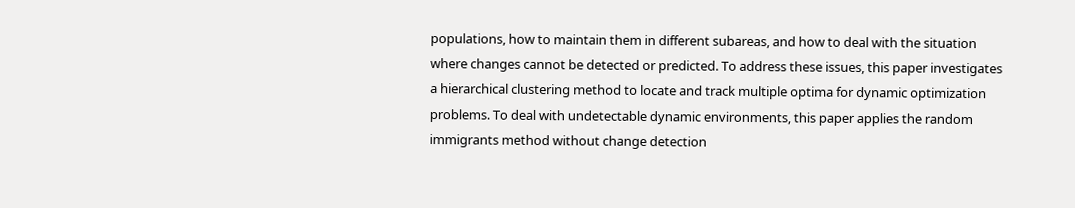populations, how to maintain them in different subareas, and how to deal with the situation where changes cannot be detected or predicted. To address these issues, this paper investigates a hierarchical clustering method to locate and track multiple optima for dynamic optimization problems. To deal with undetectable dynamic environments, this paper applies the random immigrants method without change detection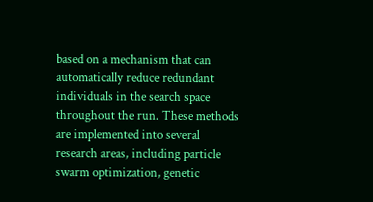based on a mechanism that can automatically reduce redundant individuals in the search space throughout the run. These methods are implemented into several research areas, including particle swarm optimization, genetic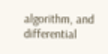algorithm, and differential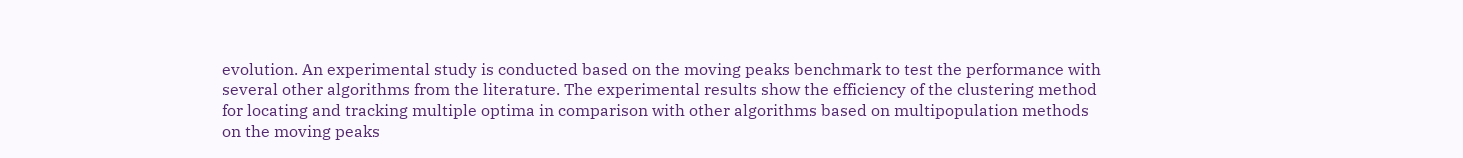evolution. An experimental study is conducted based on the moving peaks benchmark to test the performance with several other algorithms from the literature. The experimental results show the efficiency of the clustering method for locating and tracking multiple optima in comparison with other algorithms based on multipopulation methods on the moving peaks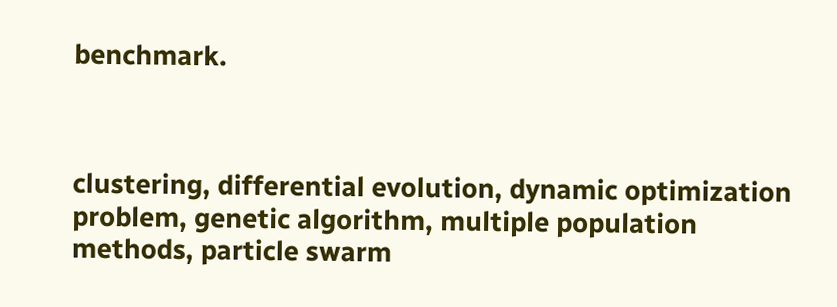benchmark.



clustering, differential evolution, dynamic optimization problem, genetic algorithm, multiple population methods, particle swarm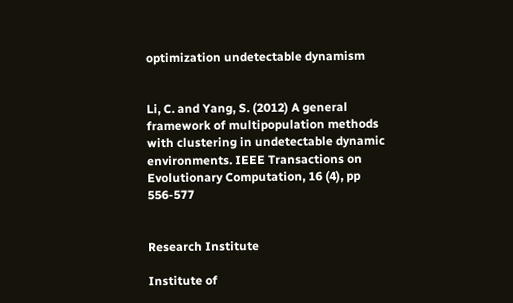optimization undetectable dynamism


Li, C. and Yang, S. (2012) A general framework of multipopulation methods with clustering in undetectable dynamic environments. IEEE Transactions on Evolutionary Computation, 16 (4), pp 556-577


Research Institute

Institute of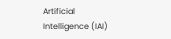Artificial Intelligence (IAI)